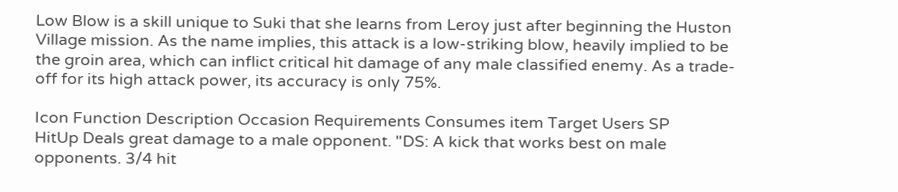Low Blow is a skill unique to Suki that she learns from Leroy just after beginning the Huston Village mission. As the name implies, this attack is a low-striking blow, heavily implied to be the groin area, which can inflict critical hit damage of any male classified enemy. As a trade-off for its high attack power, its accuracy is only 75%.

Icon Function Description Occasion Requirements Consumes item Target Users SP
HitUp Deals great damage to a male opponent. "DS: A kick that works best on male opponents. 3/4 hit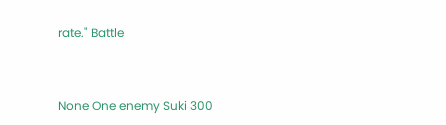rate." Battle


None One enemy Suki 300